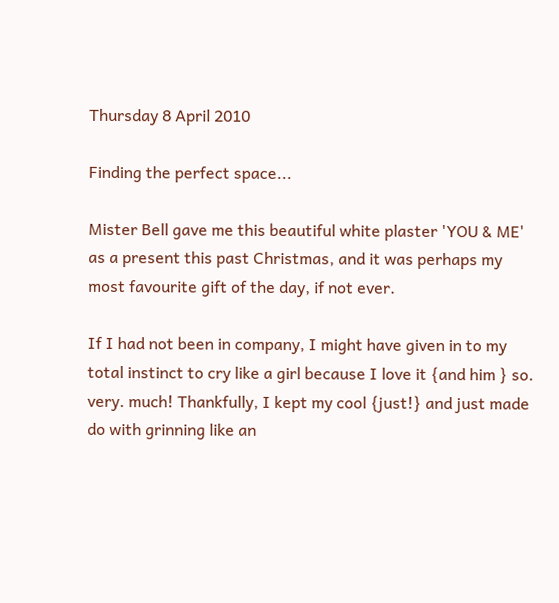Thursday 8 April 2010

Finding the perfect space...

Mister Bell gave me this beautiful white plaster 'YOU & ME' as a present this past Christmas, and it was perhaps my most favourite gift of the day, if not ever.

If I had not been in company, I might have given in to my total instinct to cry like a girl because I love it {and him } so. very. much! Thankfully, I kept my cool {just!} and just made do with grinning like an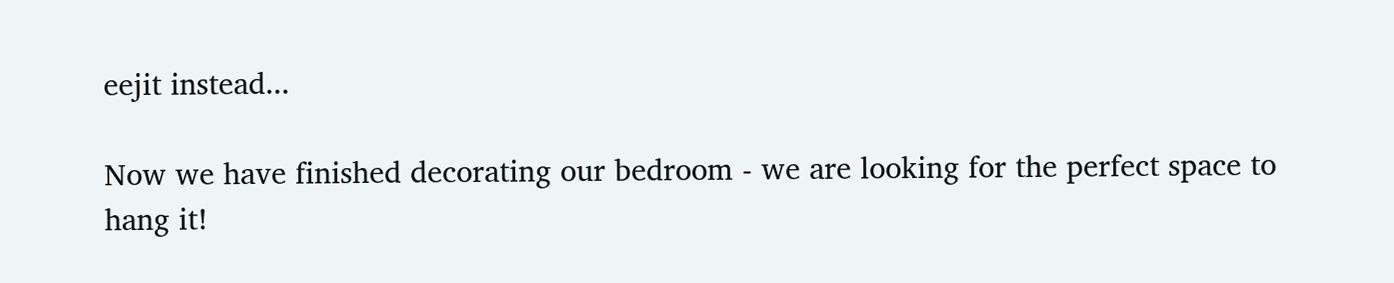eejit instead...

Now we have finished decorating our bedroom - we are looking for the perfect space to hang it!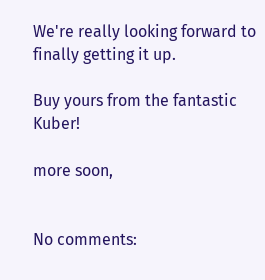We're really looking forward to finally getting it up.

Buy yours from the fantastic Kuber!

more soon,


No comments: